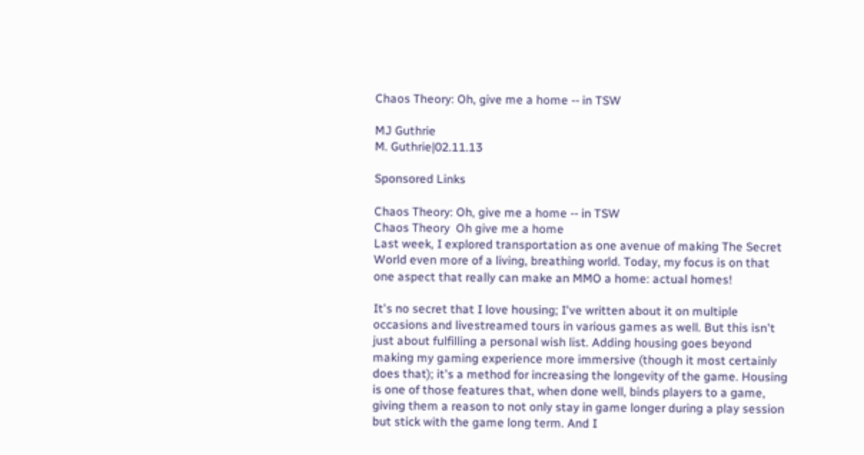Chaos Theory: Oh, give me a home -- in TSW

MJ Guthrie
M. Guthrie|02.11.13

Sponsored Links

Chaos Theory: Oh, give me a home -- in TSW
Chaos Theory  Oh give me a home
Last week, I explored transportation as one avenue of making The Secret World even more of a living, breathing world. Today, my focus is on that one aspect that really can make an MMO a home: actual homes!

It's no secret that I love housing; I've written about it on multiple occasions and livestreamed tours in various games as well. But this isn't just about fulfilling a personal wish list. Adding housing goes beyond making my gaming experience more immersive (though it most certainly does that); it's a method for increasing the longevity of the game. Housing is one of those features that, when done well, binds players to a game, giving them a reason to not only stay in game longer during a play session but stick with the game long term. And I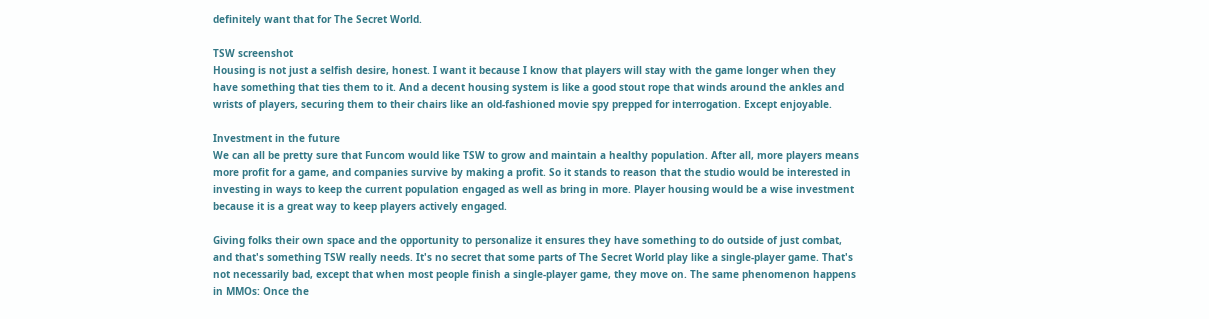definitely want that for The Secret World.

TSW screenshot
Housing is not just a selfish desire, honest. I want it because I know that players will stay with the game longer when they have something that ties them to it. And a decent housing system is like a good stout rope that winds around the ankles and wrists of players, securing them to their chairs like an old-fashioned movie spy prepped for interrogation. Except enjoyable.

Investment in the future
We can all be pretty sure that Funcom would like TSW to grow and maintain a healthy population. After all, more players means more profit for a game, and companies survive by making a profit. So it stands to reason that the studio would be interested in investing in ways to keep the current population engaged as well as bring in more. Player housing would be a wise investment because it is a great way to keep players actively engaged.

Giving folks their own space and the opportunity to personalize it ensures they have something to do outside of just combat, and that's something TSW really needs. It's no secret that some parts of The Secret World play like a single-player game. That's not necessarily bad, except that when most people finish a single-player game, they move on. The same phenomenon happens in MMOs: Once the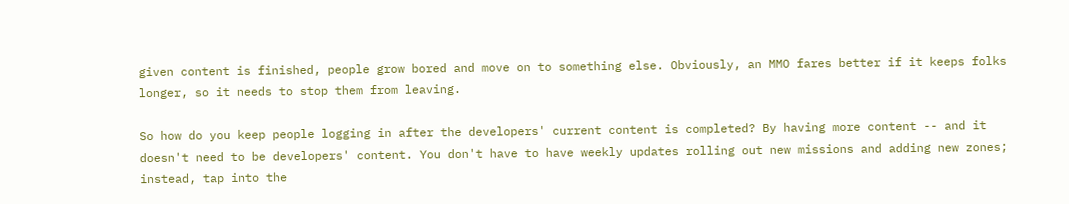given content is finished, people grow bored and move on to something else. Obviously, an MMO fares better if it keeps folks longer, so it needs to stop them from leaving.

So how do you keep people logging in after the developers' current content is completed? By having more content -- and it doesn't need to be developers' content. You don't have to have weekly updates rolling out new missions and adding new zones; instead, tap into the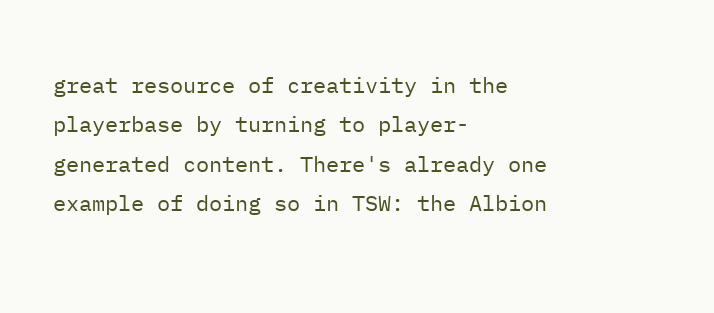great resource of creativity in the playerbase by turning to player-generated content. There's already one example of doing so in TSW: the Albion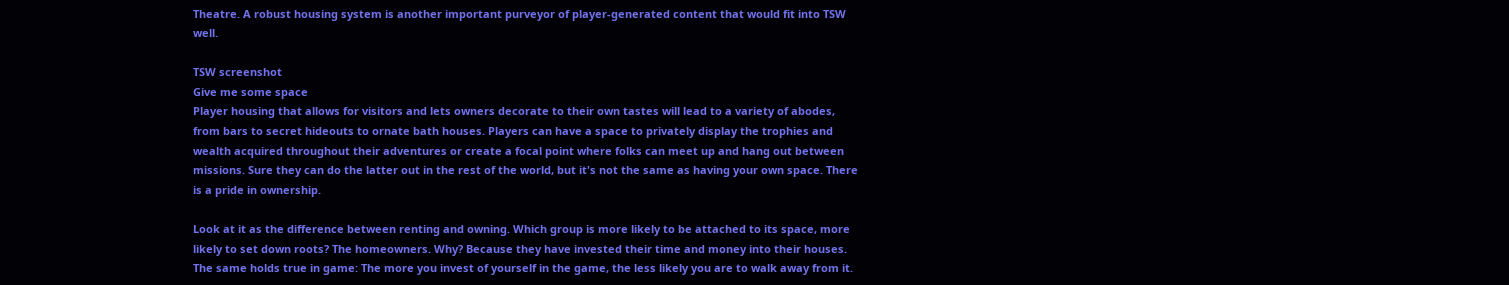Theatre. A robust housing system is another important purveyor of player-generated content that would fit into TSW well.

TSW screenshot
Give me some space
Player housing that allows for visitors and lets owners decorate to their own tastes will lead to a variety of abodes, from bars to secret hideouts to ornate bath houses. Players can have a space to privately display the trophies and wealth acquired throughout their adventures or create a focal point where folks can meet up and hang out between missions. Sure they can do the latter out in the rest of the world, but it's not the same as having your own space. There is a pride in ownership.

Look at it as the difference between renting and owning. Which group is more likely to be attached to its space, more likely to set down roots? The homeowners. Why? Because they have invested their time and money into their houses. The same holds true in game: The more you invest of yourself in the game, the less likely you are to walk away from it.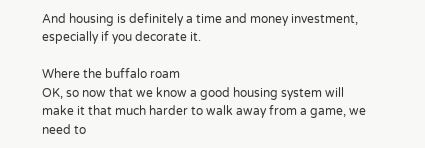And housing is definitely a time and money investment, especially if you decorate it.

Where the buffalo roam
OK, so now that we know a good housing system will make it that much harder to walk away from a game, we need to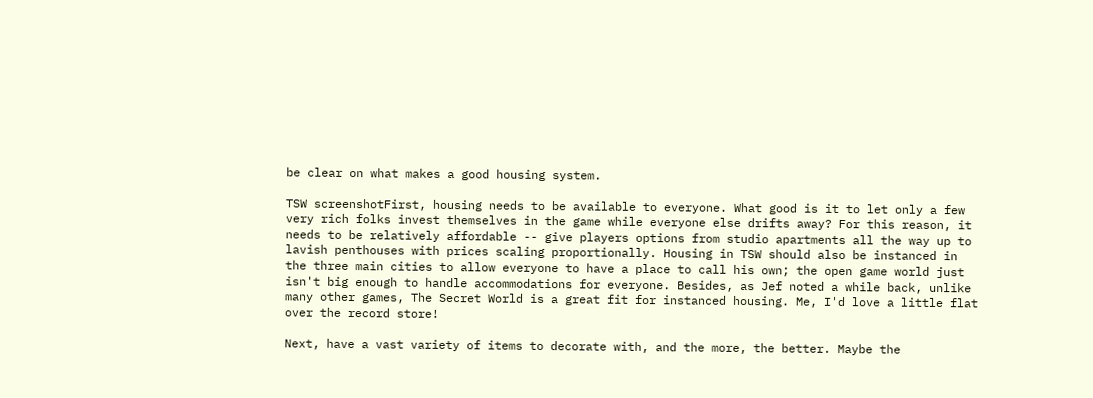be clear on what makes a good housing system.

TSW screenshotFirst, housing needs to be available to everyone. What good is it to let only a few very rich folks invest themselves in the game while everyone else drifts away? For this reason, it needs to be relatively affordable -- give players options from studio apartments all the way up to lavish penthouses with prices scaling proportionally. Housing in TSW should also be instanced in the three main cities to allow everyone to have a place to call his own; the open game world just isn't big enough to handle accommodations for everyone. Besides, as Jef noted a while back, unlike many other games, The Secret World is a great fit for instanced housing. Me, I'd love a little flat over the record store!

Next, have a vast variety of items to decorate with, and the more, the better. Maybe the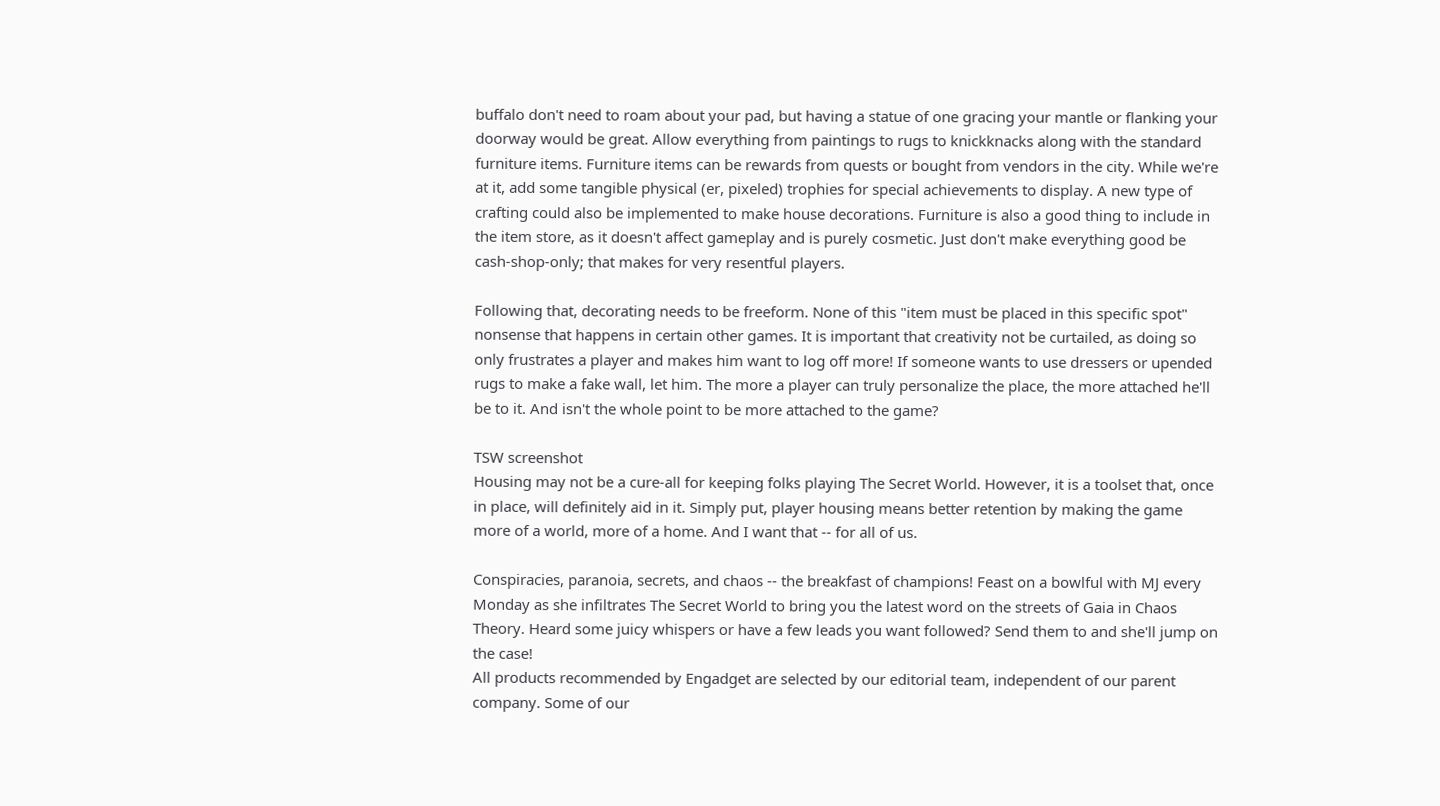buffalo don't need to roam about your pad, but having a statue of one gracing your mantle or flanking your doorway would be great. Allow everything from paintings to rugs to knickknacks along with the standard furniture items. Furniture items can be rewards from quests or bought from vendors in the city. While we're at it, add some tangible physical (er, pixeled) trophies for special achievements to display. A new type of crafting could also be implemented to make house decorations. Furniture is also a good thing to include in the item store, as it doesn't affect gameplay and is purely cosmetic. Just don't make everything good be cash-shop-only; that makes for very resentful players.

Following that, decorating needs to be freeform. None of this "item must be placed in this specific spot" nonsense that happens in certain other games. It is important that creativity not be curtailed, as doing so only frustrates a player and makes him want to log off more! If someone wants to use dressers or upended rugs to make a fake wall, let him. The more a player can truly personalize the place, the more attached he'll be to it. And isn't the whole point to be more attached to the game?

TSW screenshot
Housing may not be a cure-all for keeping folks playing The Secret World. However, it is a toolset that, once in place, will definitely aid in it. Simply put, player housing means better retention by making the game more of a world, more of a home. And I want that -- for all of us.

Conspiracies, paranoia, secrets, and chaos -- the breakfast of champions! Feast on a bowlful with MJ every Monday as she infiltrates The Secret World to bring you the latest word on the streets of Gaia in Chaos Theory. Heard some juicy whispers or have a few leads you want followed? Send them to and she'll jump on the case!
All products recommended by Engadget are selected by our editorial team, independent of our parent company. Some of our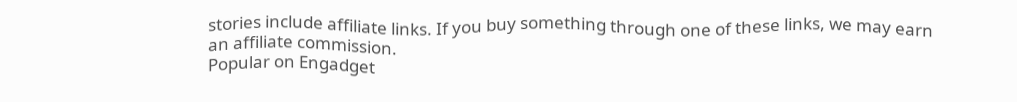stories include affiliate links. If you buy something through one of these links, we may earn an affiliate commission.
Popular on Engadget